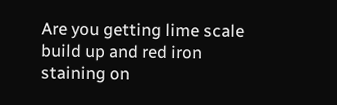Are you getting lime scale build up and red iron staining on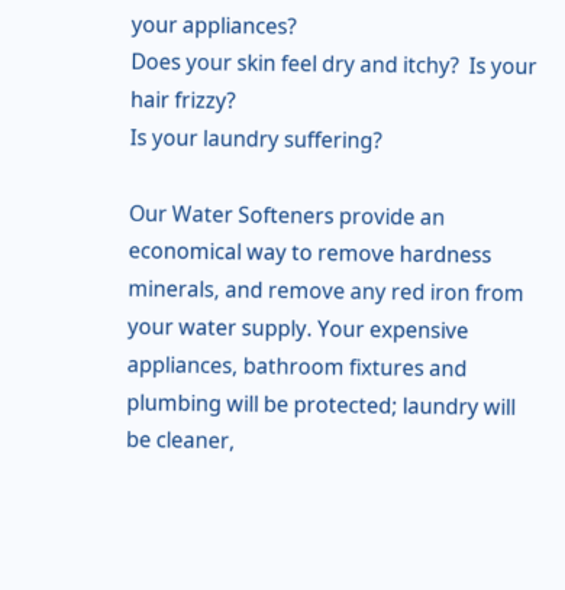your appliances?
Does your skin feel dry and itchy?  Is your hair frizzy?
Is your laundry suffering?

Our Water Softeners provide an economical way to remove hardness minerals, and remove any red iron from your water supply. Your expensive appliances, bathroom fixtures and plumbing will be protected; laundry will be cleaner,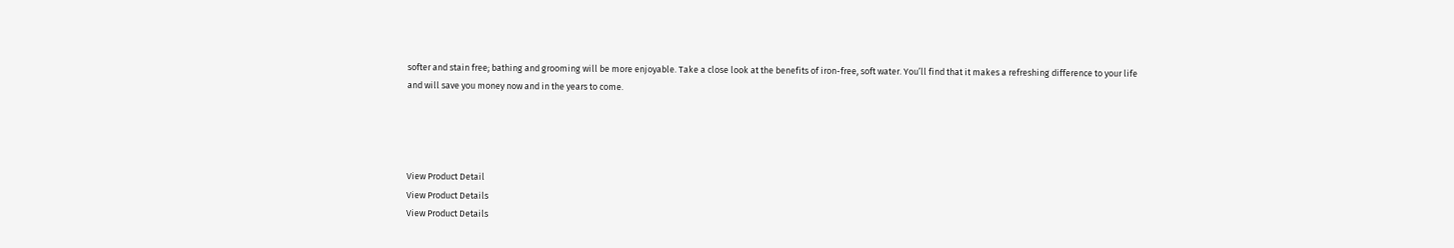softer and stain free; bathing and grooming will be more enjoyable. Take a close look at the benefits of iron-free, soft water. You’ll find that it makes a refreshing difference to your life and will save you money now and in the years to come.




View Product Detail
View Product Details
View Product Details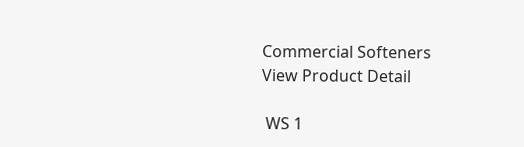Commercial Softeners
View Product Detail

 WS 1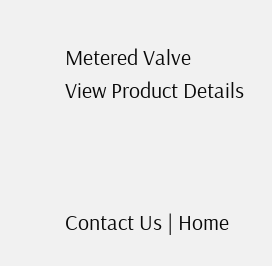Metered Valve
View Product Details



Contact Us | Home